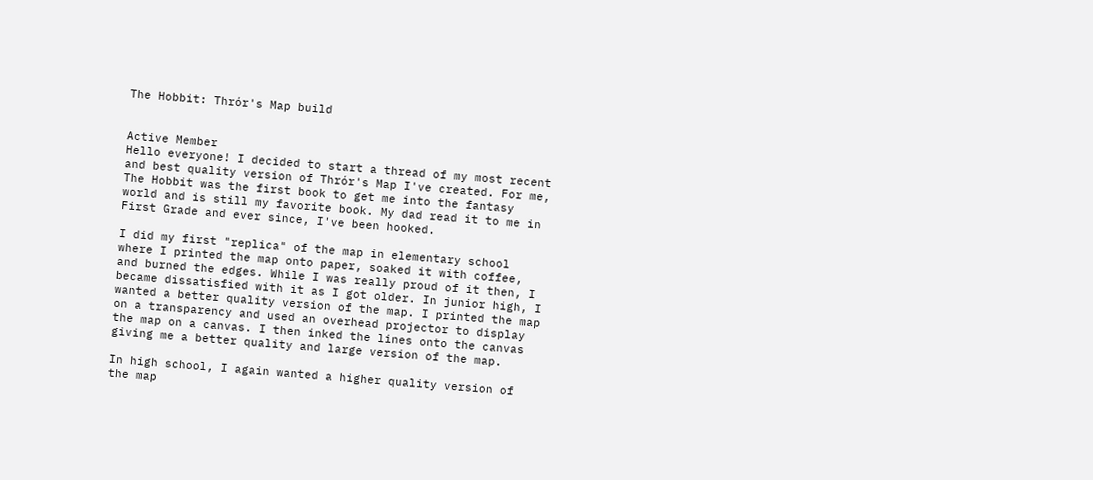The Hobbit: Thrór's Map build


Active Member
Hello everyone! I decided to start a thread of my most recent and best quality version of Thrór's Map I've created. For me, The Hobbit was the first book to get me into the fantasy world and is still my favorite book. My dad read it to me in First Grade and ever since, I've been hooked.

I did my first "replica" of the map in elementary school where I printed the map onto paper, soaked it with coffee, and burned the edges. While I was really proud of it then, I became dissatisfied with it as I got older. In junior high, I wanted a better quality version of the map. I printed the map on a transparency and used an overhead projector to display the map on a canvas. I then inked the lines onto the canvas giving me a better quality and large version of the map.

In high school, I again wanted a higher quality version of the map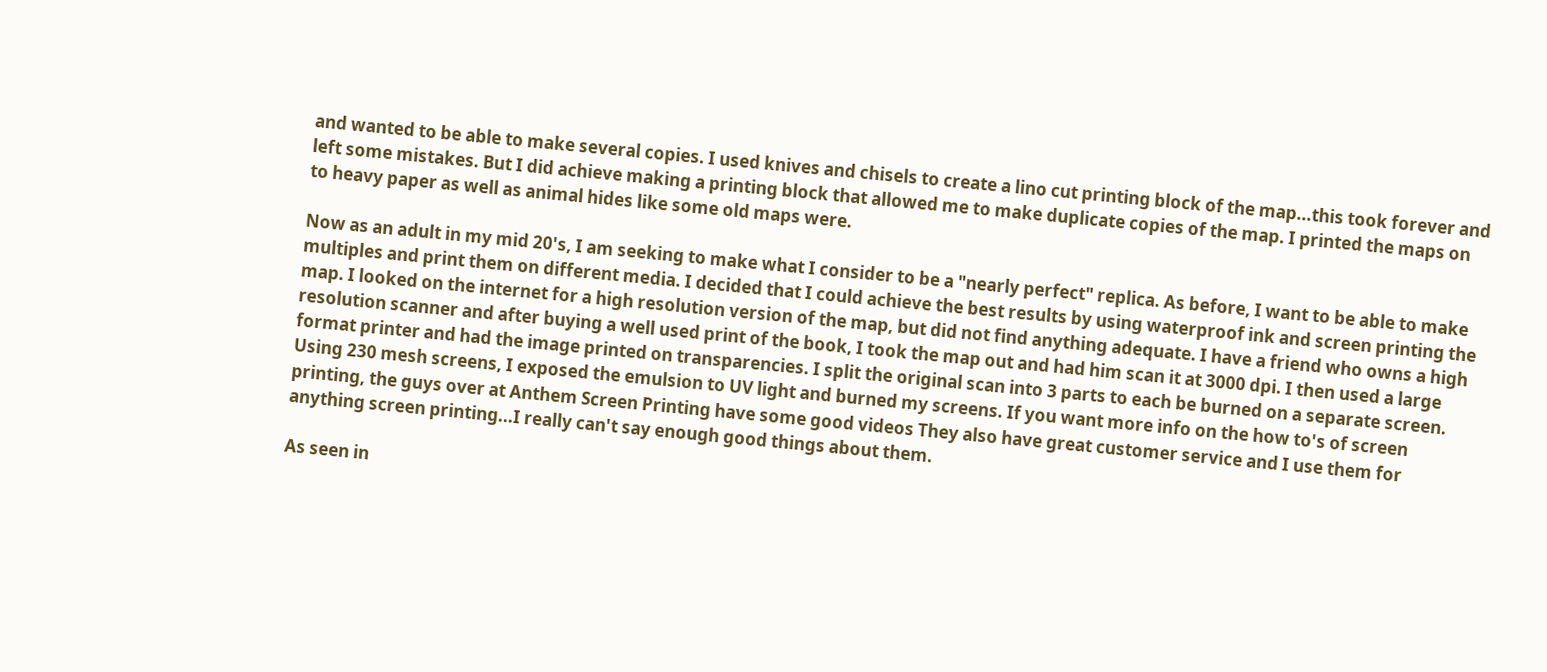and wanted to be able to make several copies. I used knives and chisels to create a lino cut printing block of the map...this took forever and left some mistakes. But I did achieve making a printing block that allowed me to make duplicate copies of the map. I printed the maps on to heavy paper as well as animal hides like some old maps were.

Now as an adult in my mid 20's, I am seeking to make what I consider to be a "nearly perfect" replica. As before, I want to be able to make multiples and print them on different media. I decided that I could achieve the best results by using waterproof ink and screen printing the map. I looked on the internet for a high resolution version of the map, but did not find anything adequate. I have a friend who owns a high resolution scanner and after buying a well used print of the book, I took the map out and had him scan it at 3000 dpi. I then used a large format printer and had the image printed on transparencies. I split the original scan into 3 parts to each be burned on a separate screen. Using 230 mesh screens, I exposed the emulsion to UV light and burned my screens. If you want more info on the how to's of screen printing, the guys over at Anthem Screen Printing have some good videos They also have great customer service and I use them for anything screen printing...I really can't say enough good things about them.

As seen in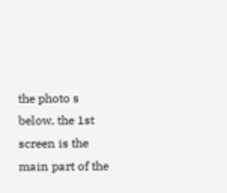the photo s below, the 1st screen is the main part of the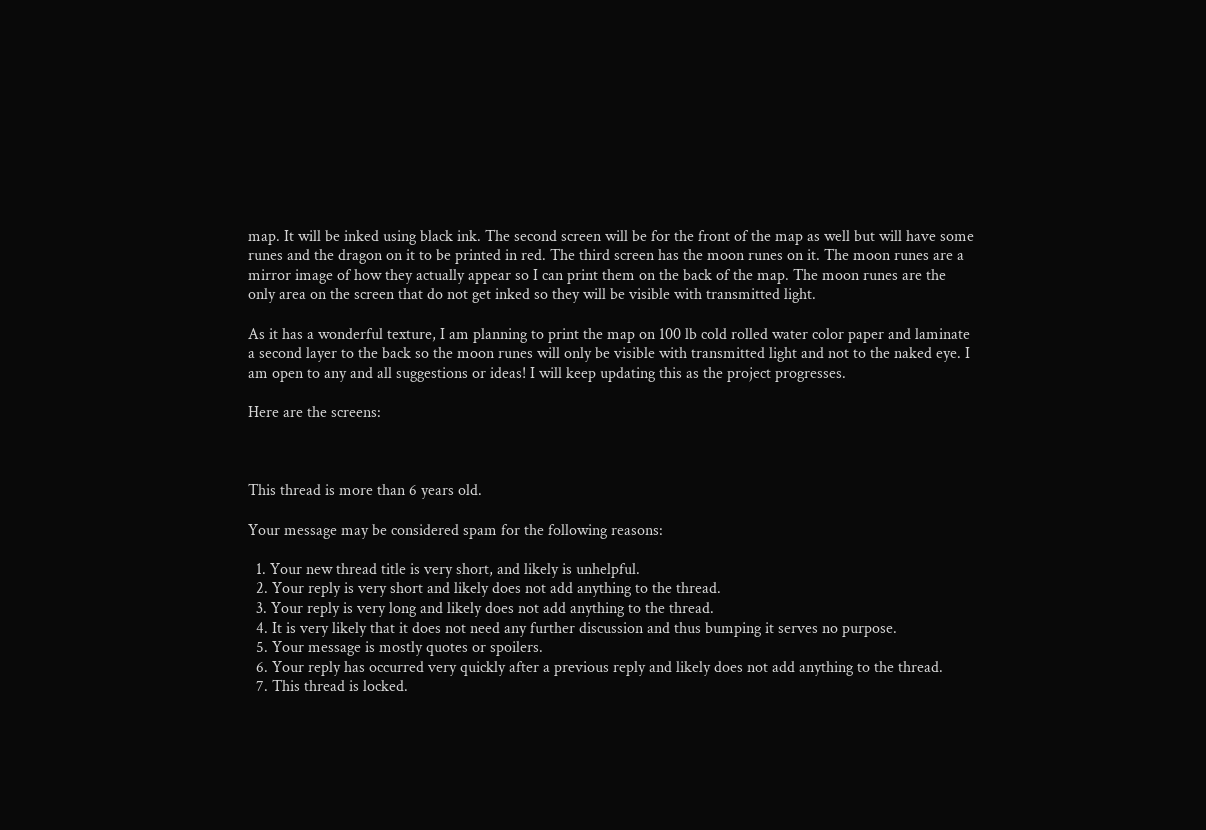map. It will be inked using black ink. The second screen will be for the front of the map as well but will have some runes and the dragon on it to be printed in red. The third screen has the moon runes on it. The moon runes are a mirror image of how they actually appear so I can print them on the back of the map. The moon runes are the only area on the screen that do not get inked so they will be visible with transmitted light.

As it has a wonderful texture, I am planning to print the map on 100 lb cold rolled water color paper and laminate a second layer to the back so the moon runes will only be visible with transmitted light and not to the naked eye. I am open to any and all suggestions or ideas! I will keep updating this as the project progresses.

Here are the screens:



This thread is more than 6 years old.

Your message may be considered spam for the following reasons:

  1. Your new thread title is very short, and likely is unhelpful.
  2. Your reply is very short and likely does not add anything to the thread.
  3. Your reply is very long and likely does not add anything to the thread.
  4. It is very likely that it does not need any further discussion and thus bumping it serves no purpose.
  5. Your message is mostly quotes or spoilers.
  6. Your reply has occurred very quickly after a previous reply and likely does not add anything to the thread.
  7. This thread is locked.